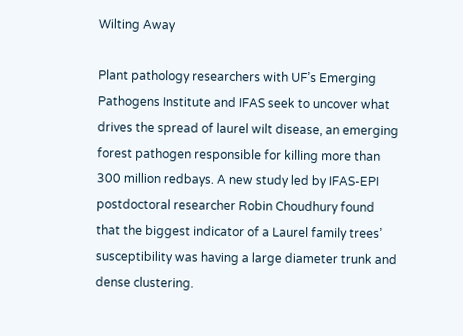Wilting Away

Plant pathology researchers with UF’s Emerging Pathogens Institute and IFAS seek to uncover what drives the spread of laurel wilt disease, an emerging forest pathogen responsible for killing more than 300 million redbays. A new study led by IFAS-EPI postdoctoral researcher Robin Choudhury found that the biggest indicator of a Laurel family trees’ susceptibility was having a large diameter trunk and dense clustering.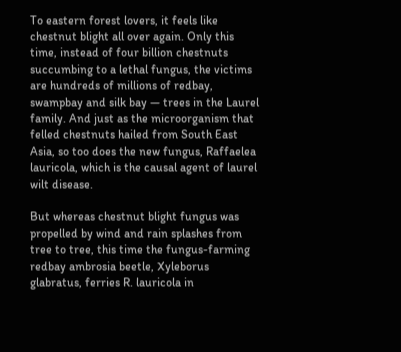To eastern forest lovers, it feels like chestnut blight all over again. Only this time, instead of four billion chestnuts succumbing to a lethal fungus, the victims are hundreds of millions of redbay, swampbay and silk bay — trees in the Laurel family. And just as the microorganism that felled chestnuts hailed from South East Asia, so too does the new fungus, Raffaelea lauricola, which is the causal agent of laurel wilt disease.

But whereas chestnut blight fungus was propelled by wind and rain splashes from tree to tree, this time the fungus-farming redbay ambrosia beetle, Xyleborus glabratus, ferries R. lauricola in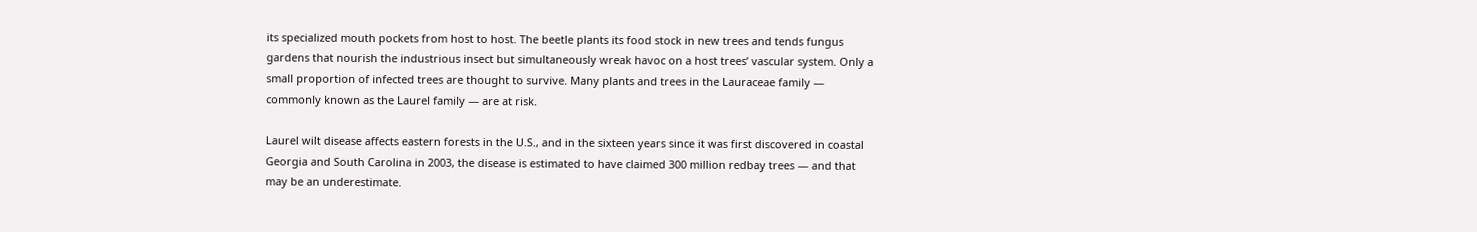its specialized mouth pockets from host to host. The beetle plants its food stock in new trees and tends fungus gardens that nourish the industrious insect but simultaneously wreak havoc on a host trees’ vascular system. Only a small proportion of infected trees are thought to survive. Many plants and trees in the Lauraceae family — commonly known as the Laurel family — are at risk.

Laurel wilt disease affects eastern forests in the U.S., and in the sixteen years since it was first discovered in coastal Georgia and South Carolina in 2003, the disease is estimated to have claimed 300 million redbay trees — and that may be an underestimate.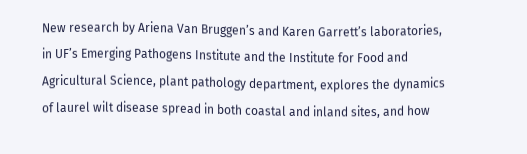New research by Ariena Van Bruggen’s and Karen Garrett’s laboratories, in UF’s Emerging Pathogens Institute and the Institute for Food and Agricultural Science, plant pathology department, explores the dynamics of laurel wilt disease spread in both coastal and inland sites, and how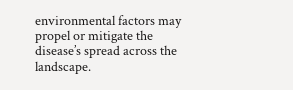environmental factors may propel or mitigate the disease’s spread across the landscape.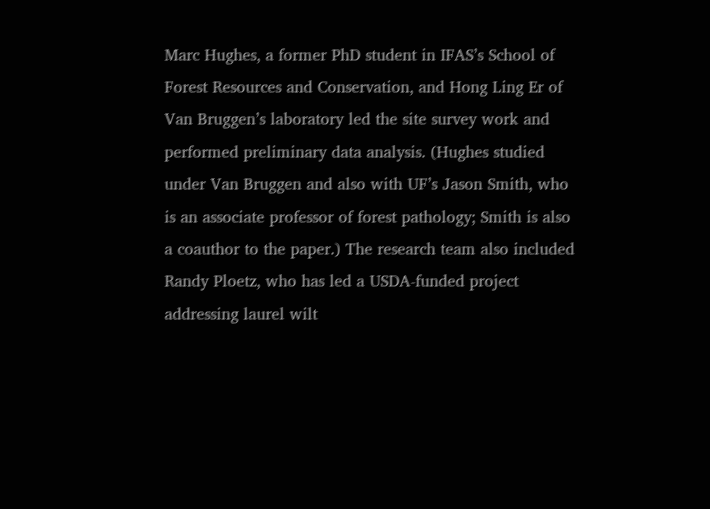Marc Hughes, a former PhD student in IFAS’s School of Forest Resources and Conservation, and Hong Ling Er of Van Bruggen’s laboratory led the site survey work and performed preliminary data analysis. (Hughes studied under Van Bruggen and also with UF’s Jason Smith, who is an associate professor of forest pathology; Smith is also a coauthor to the paper.) The research team also included Randy Ploetz, who has led a USDA-funded project addressing laurel wilt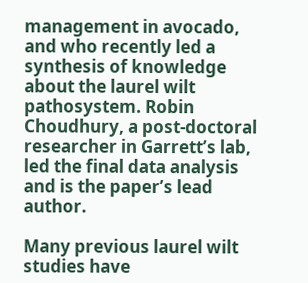management in avocado, and who recently led a synthesis of knowledge about the laurel wilt pathosystem. Robin Choudhury, a post-doctoral researcher in Garrett’s lab, led the final data analysis and is the paper’s lead author.

Many previous laurel wilt studies have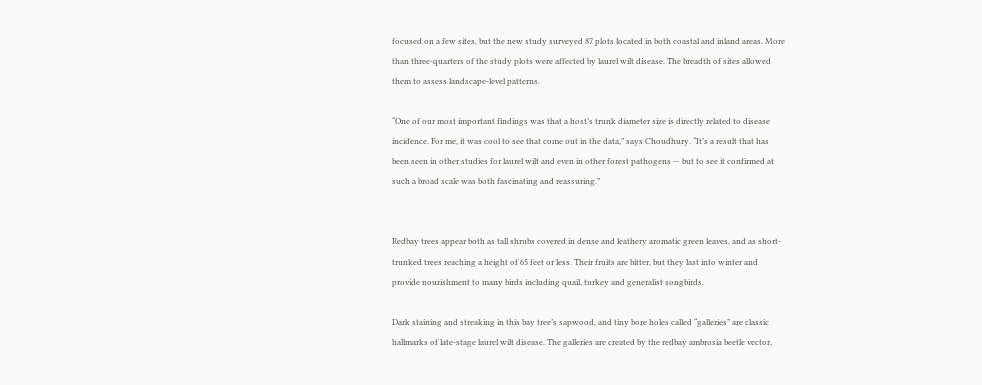focused on a few sites, but the new study surveyed 87 plots located in both coastal and inland areas. More than three-quarters of the study plots were affected by laurel wilt disease. The breadth of sites allowed them to assess landscape-level patterns.

“One of our most important findings was that a host’s trunk diameter size is directly related to disease incidence. For me, it was cool to see that come out in the data,” says Choudhury. “It’s a result that has been seen in other studies for laurel wilt and even in other forest pathogens — but to see it confirmed at such a broad scale was both fascinating and reassuring.”


Redbay trees appear both as tall shrubs covered in dense and leathery aromatic green leaves, and as short-trunked trees reaching a height of 65 feet or less. Their fruits are bitter, but they last into winter and provide nourishment to many birds including quail, turkey and generalist songbirds.

Dark staining and streaking in this bay tree’s sapwood, and tiny bore holes called “galleries” are classic hallmarks of late-stage laurel wilt disease. The galleries are created by the redbay ambrosia beetle vector,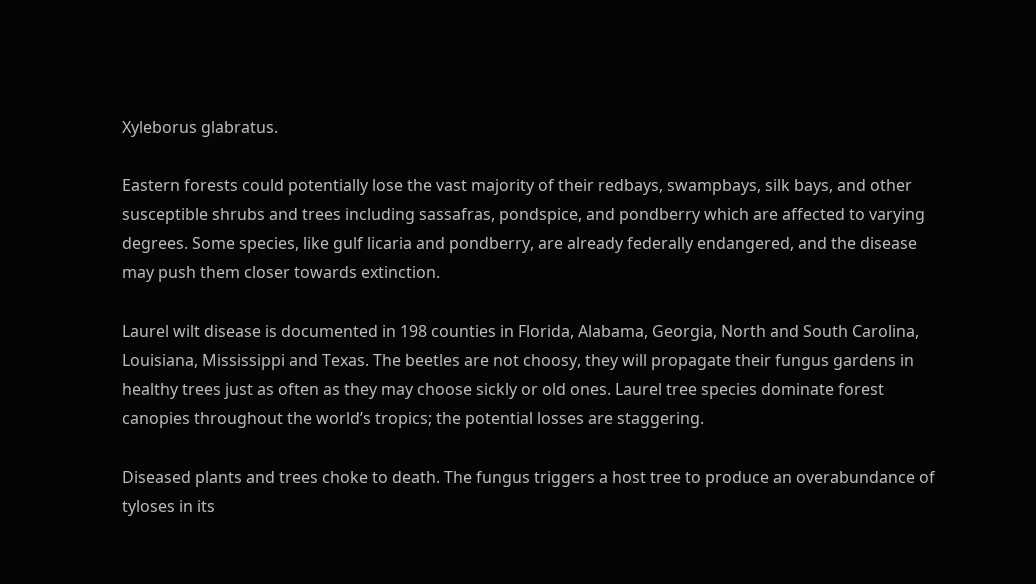Xyleborus glabratus.

Eastern forests could potentially lose the vast majority of their redbays, swampbays, silk bays, and other susceptible shrubs and trees including sassafras, pondspice, and pondberry which are affected to varying degrees. Some species, like gulf licaria and pondberry, are already federally endangered, and the disease may push them closer towards extinction.

Laurel wilt disease is documented in 198 counties in Florida, Alabama, Georgia, North and South Carolina, Louisiana, Mississippi and Texas. The beetles are not choosy, they will propagate their fungus gardens in healthy trees just as often as they may choose sickly or old ones. Laurel tree species dominate forest canopies throughout the world’s tropics; the potential losses are staggering.

Diseased plants and trees choke to death. The fungus triggers a host tree to produce an overabundance of tyloses in its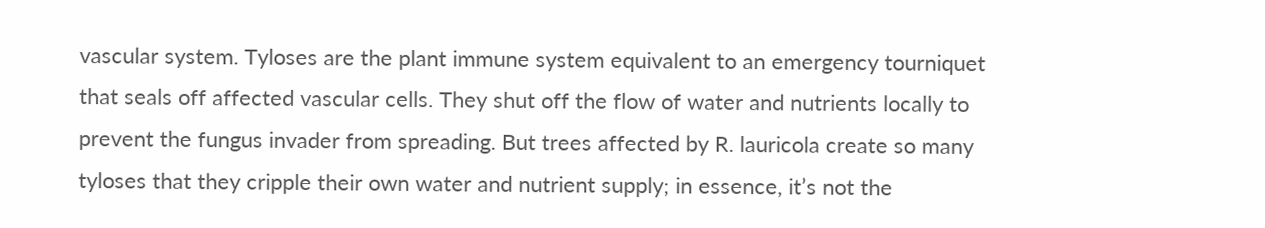vascular system. Tyloses are the plant immune system equivalent to an emergency tourniquet that seals off affected vascular cells. They shut off the flow of water and nutrients locally to prevent the fungus invader from spreading. But trees affected by R. lauricola create so many tyloses that they cripple their own water and nutrient supply; in essence, it’s not the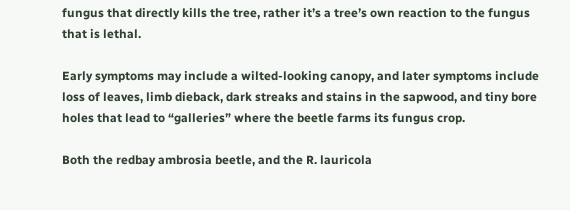fungus that directly kills the tree, rather it’s a tree’s own reaction to the fungus that is lethal.

Early symptoms may include a wilted-looking canopy, and later symptoms include loss of leaves, limb dieback, dark streaks and stains in the sapwood, and tiny bore holes that lead to “galleries” where the beetle farms its fungus crop.

Both the redbay ambrosia beetle, and the R. lauricola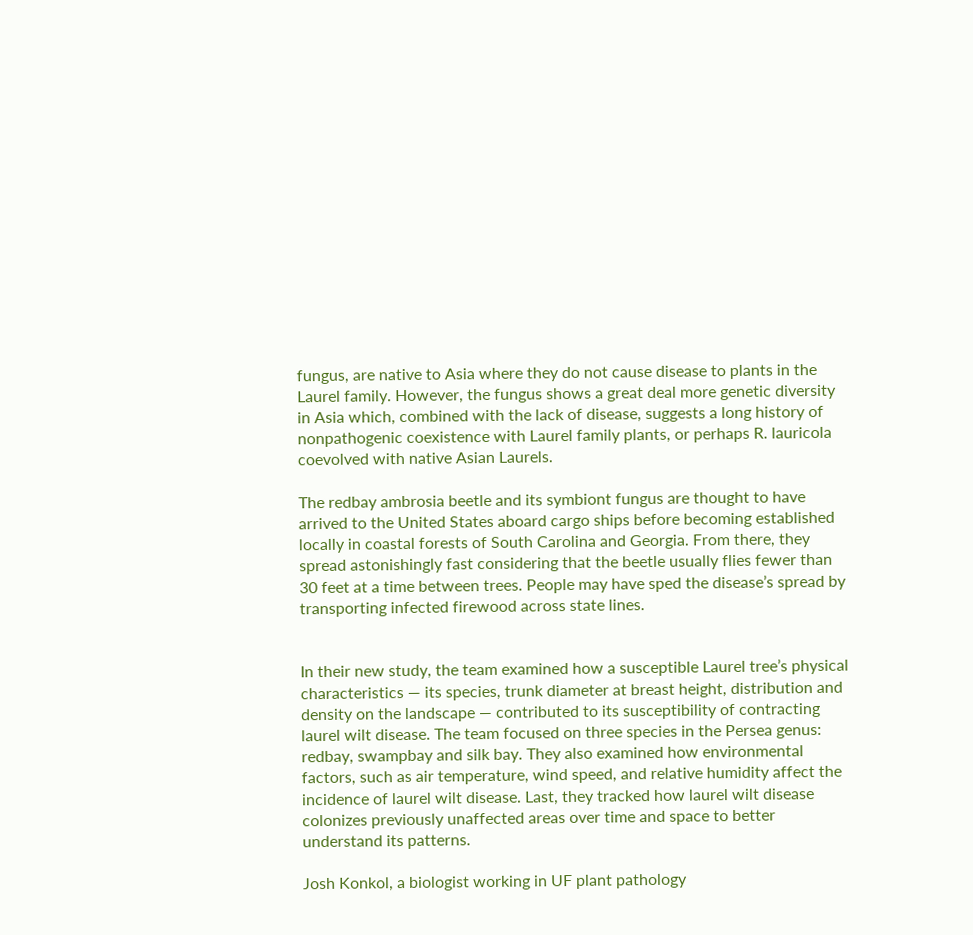fungus, are native to Asia where they do not cause disease to plants in the Laurel family. However, the fungus shows a great deal more genetic diversity in Asia which, combined with the lack of disease, suggests a long history of nonpathogenic coexistence with Laurel family plants, or perhaps R. lauricola coevolved with native Asian Laurels.

The redbay ambrosia beetle and its symbiont fungus are thought to have arrived to the United States aboard cargo ships before becoming established locally in coastal forests of South Carolina and Georgia. From there, they spread astonishingly fast considering that the beetle usually flies fewer than 30 feet at a time between trees. People may have sped the disease’s spread by transporting infected firewood across state lines.


In their new study, the team examined how a susceptible Laurel tree’s physical characteristics — its species, trunk diameter at breast height, distribution and density on the landscape — contributed to its susceptibility of contracting laurel wilt disease. The team focused on three species in the Persea genus: redbay, swampbay and silk bay. They also examined how environmental factors, such as air temperature, wind speed, and relative humidity affect the incidence of laurel wilt disease. Last, they tracked how laurel wilt disease colonizes previously unaffected areas over time and space to better understand its patterns.

Josh Konkol, a biologist working in UF plant pathology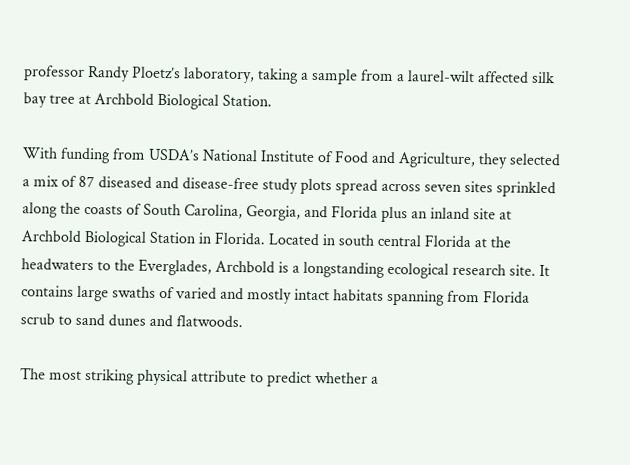professor Randy Ploetz’s laboratory, taking a sample from a laurel-wilt affected silk bay tree at Archbold Biological Station.

With funding from USDA’s National Institute of Food and Agriculture, they selected a mix of 87 diseased and disease-free study plots spread across seven sites sprinkled along the coasts of South Carolina, Georgia, and Florida plus an inland site at Archbold Biological Station in Florida. Located in south central Florida at the headwaters to the Everglades, Archbold is a longstanding ecological research site. It contains large swaths of varied and mostly intact habitats spanning from Florida scrub to sand dunes and flatwoods.

The most striking physical attribute to predict whether a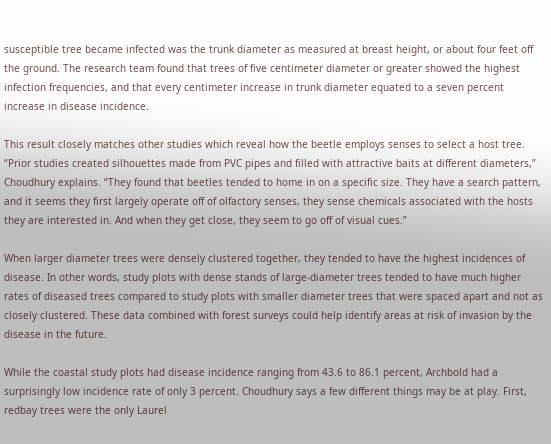susceptible tree became infected was the trunk diameter as measured at breast height, or about four feet off the ground. The research team found that trees of five centimeter diameter or greater showed the highest infection frequencies, and that every centimeter increase in trunk diameter equated to a seven percent increase in disease incidence.

This result closely matches other studies which reveal how the beetle employs senses to select a host tree. “Prior studies created silhouettes made from PVC pipes and filled with attractive baits at different diameters,” Choudhury explains. “They found that beetles tended to home in on a specific size. They have a search pattern, and it seems they first largely operate off of olfactory senses, they sense chemicals associated with the hosts they are interested in. And when they get close, they seem to go off of visual cues.”

When larger diameter trees were densely clustered together, they tended to have the highest incidences of disease. In other words, study plots with dense stands of large-diameter trees tended to have much higher rates of diseased trees compared to study plots with smaller diameter trees that were spaced apart and not as closely clustered. These data combined with forest surveys could help identify areas at risk of invasion by the disease in the future.

While the coastal study plots had disease incidence ranging from 43.6 to 86.1 percent, Archbold had a surprisingly low incidence rate of only 3 percent. Choudhury says a few different things may be at play. First, redbay trees were the only Laurel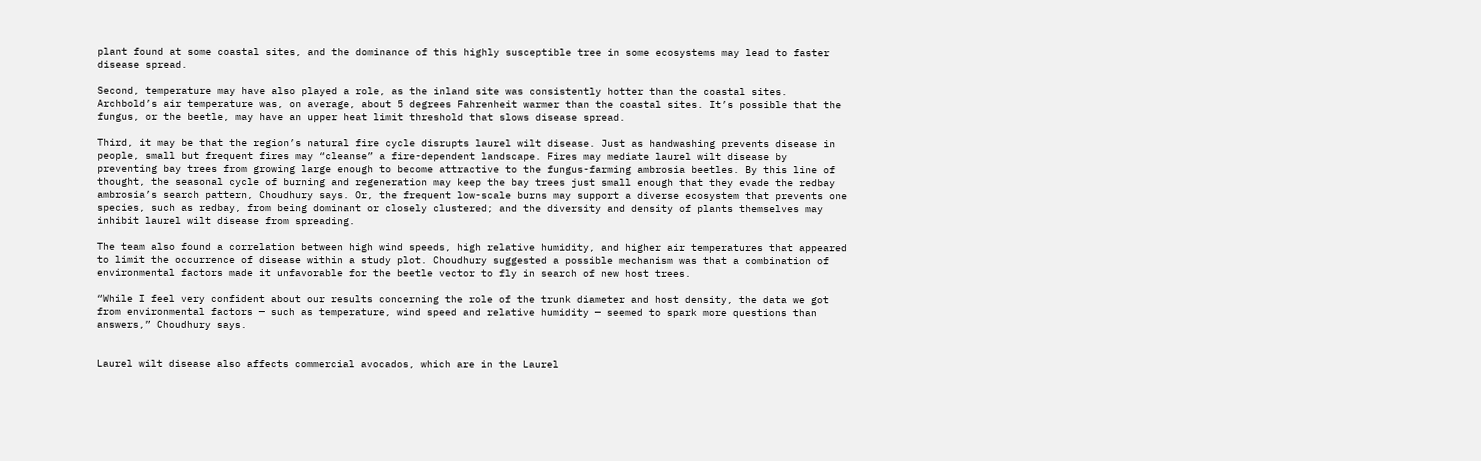plant found at some coastal sites, and the dominance of this highly susceptible tree in some ecosystems may lead to faster disease spread.

Second, temperature may have also played a role, as the inland site was consistently hotter than the coastal sites. Archbold’s air temperature was, on average, about 5 degrees Fahrenheit warmer than the coastal sites. It’s possible that the fungus, or the beetle, may have an upper heat limit threshold that slows disease spread.

Third, it may be that the region’s natural fire cycle disrupts laurel wilt disease. Just as handwashing prevents disease in people, small but frequent fires may “cleanse” a fire-dependent landscape. Fires may mediate laurel wilt disease by preventing bay trees from growing large enough to become attractive to the fungus-farming ambrosia beetles. By this line of thought, the seasonal cycle of burning and regeneration may keep the bay trees just small enough that they evade the redbay ambrosia’s search pattern, Choudhury says. Or, the frequent low-scale burns may support a diverse ecosystem that prevents one species, such as redbay, from being dominant or closely clustered; and the diversity and density of plants themselves may inhibit laurel wilt disease from spreading.

The team also found a correlation between high wind speeds, high relative humidity, and higher air temperatures that appeared to limit the occurrence of disease within a study plot. Choudhury suggested a possible mechanism was that a combination of environmental factors made it unfavorable for the beetle vector to fly in search of new host trees.

“While I feel very confident about our results concerning the role of the trunk diameter and host density, the data we got from environmental factors — such as temperature, wind speed and relative humidity — seemed to spark more questions than answers,” Choudhury says.


Laurel wilt disease also affects commercial avocados, which are in the Laurel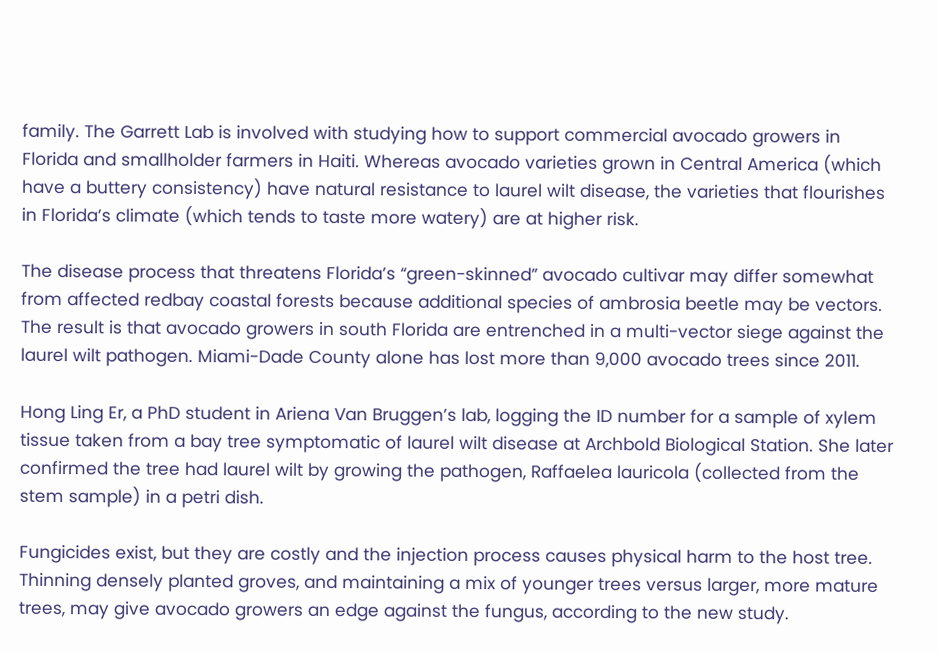family. The Garrett Lab is involved with studying how to support commercial avocado growers in Florida and smallholder farmers in Haiti. Whereas avocado varieties grown in Central America (which have a buttery consistency) have natural resistance to laurel wilt disease, the varieties that flourishes in Florida’s climate (which tends to taste more watery) are at higher risk.

The disease process that threatens Florida’s “green-skinned” avocado cultivar may differ somewhat from affected redbay coastal forests because additional species of ambrosia beetle may be vectors. The result is that avocado growers in south Florida are entrenched in a multi-vector siege against the laurel wilt pathogen. Miami-Dade County alone has lost more than 9,000 avocado trees since 2011.

Hong Ling Er, a PhD student in Ariena Van Bruggen’s lab, logging the ID number for a sample of xylem tissue taken from a bay tree symptomatic of laurel wilt disease at Archbold Biological Station. She later confirmed the tree had laurel wilt by growing the pathogen, Raffaelea lauricola (collected from the stem sample) in a petri dish.

Fungicides exist, but they are costly and the injection process causes physical harm to the host tree. Thinning densely planted groves, and maintaining a mix of younger trees versus larger, more mature trees, may give avocado growers an edge against the fungus, according to the new study.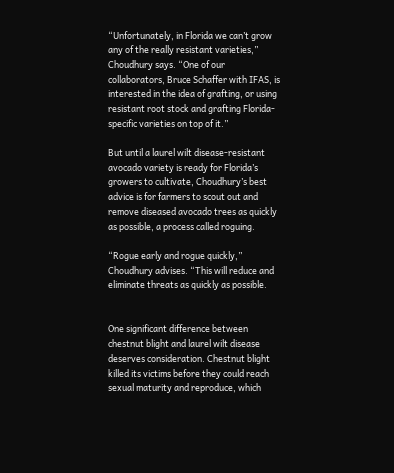“Unfortunately, in Florida we can’t grow any of the really resistant varieties,” Choudhury says. “One of our collaborators, Bruce Schaffer with IFAS, is interested in the idea of grafting, or using resistant root stock and grafting Florida-specific varieties on top of it.”

But until a laurel wilt disease-resistant avocado variety is ready for Florida’s growers to cultivate, Choudhury’s best advice is for farmers to scout out and remove diseased avocado trees as quickly as possible, a process called roguing.

“Rogue early and rogue quickly,” Choudhury advises. “This will reduce and eliminate threats as quickly as possible.


One significant difference between chestnut blight and laurel wilt disease deserves consideration. Chestnut blight killed its victims before they could reach sexual maturity and reproduce, which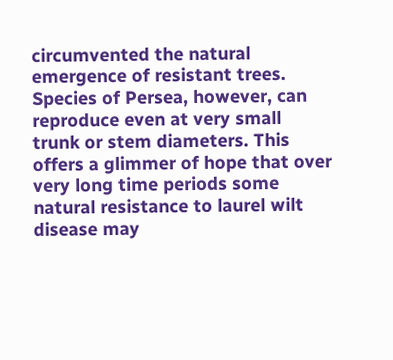circumvented the natural emergence of resistant trees. Species of Persea, however, can reproduce even at very small trunk or stem diameters. This offers a glimmer of hope that over very long time periods some natural resistance to laurel wilt disease may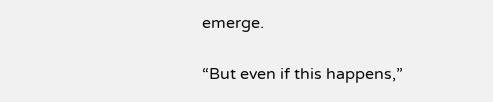emerge.

“But even if this happens,”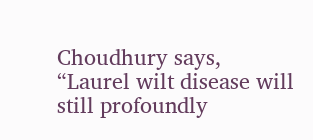Choudhury says, “Laurel wilt disease will still profoundly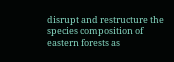disrupt and restructure the species composition of eastern forests as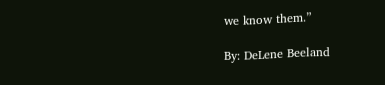we know them.”

By: DeLene Beeland